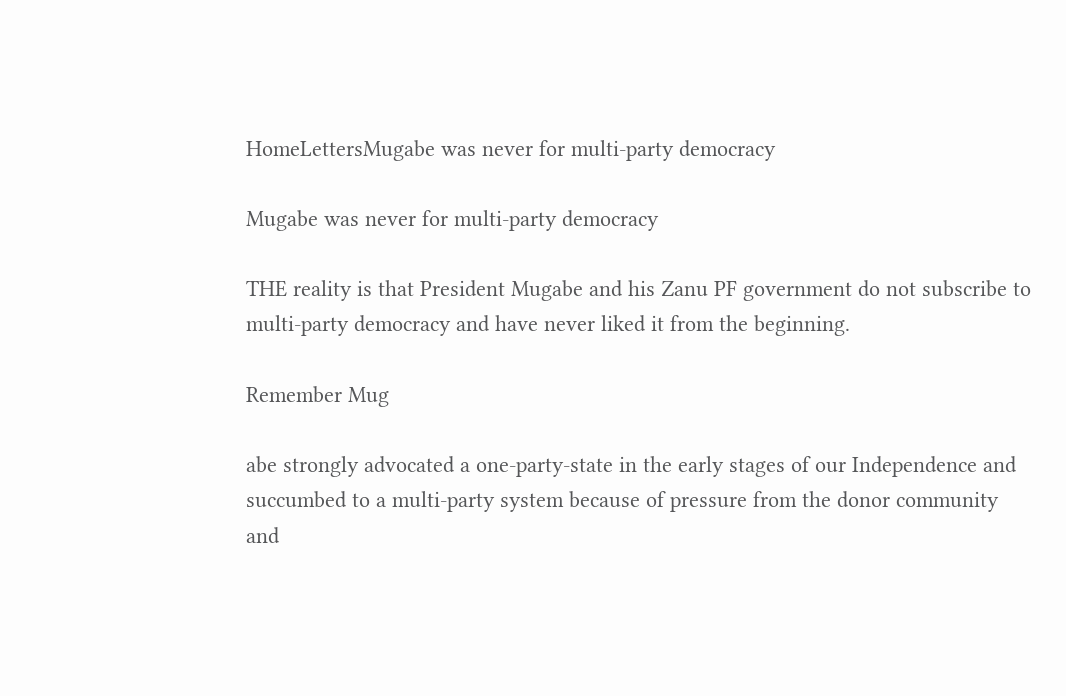HomeLettersMugabe was never for multi-party democracy

Mugabe was never for multi-party democracy

THE reality is that President Mugabe and his Zanu PF government do not subscribe to multi-party democracy and have never liked it from the beginning.

Remember Mug

abe strongly advocated a one-party-state in the early stages of our Independence and succumbed to a multi-party system because of pressure from the donor community and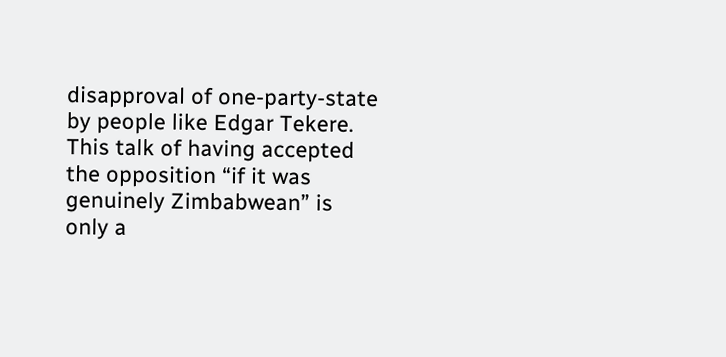disapproval of one-party-state by people like Edgar Tekere. This talk of having accepted the opposition “if it was genuinely Zimbabwean” is only a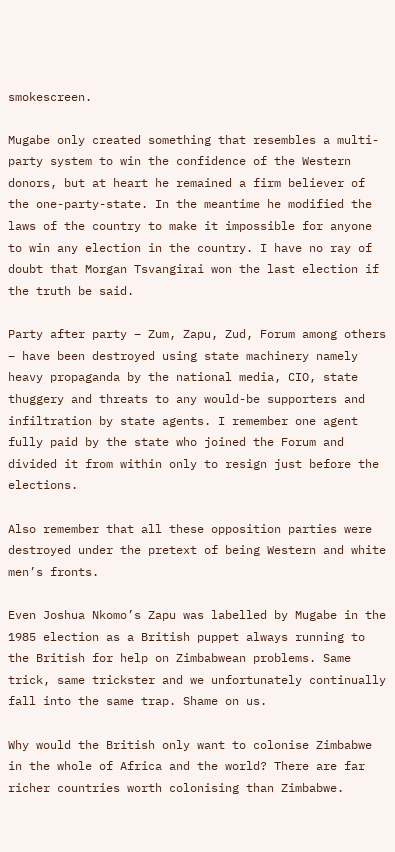smokescreen.

Mugabe only created something that resembles a multi-party system to win the confidence of the Western donors, but at heart he remained a firm believer of the one-party-state. In the meantime he modified the laws of the country to make it impossible for anyone to win any election in the country. I have no ray of doubt that Morgan Tsvangirai won the last election if the truth be said.

Party after party – Zum, Zapu, Zud, Forum among others – have been destroyed using state machinery namely heavy propaganda by the national media, CIO, state thuggery and threats to any would-be supporters and infiltration by state agents. I remember one agent fully paid by the state who joined the Forum and divided it from within only to resign just before the elections.

Also remember that all these opposition parties were destroyed under the pretext of being Western and white men’s fronts.

Even Joshua Nkomo’s Zapu was labelled by Mugabe in the 1985 election as a British puppet always running to the British for help on Zimbabwean problems. Same trick, same trickster and we unfortunately continually fall into the same trap. Shame on us.

Why would the British only want to colonise Zimbabwe in the whole of Africa and the world? There are far richer countries worth colonising than Zimbabwe.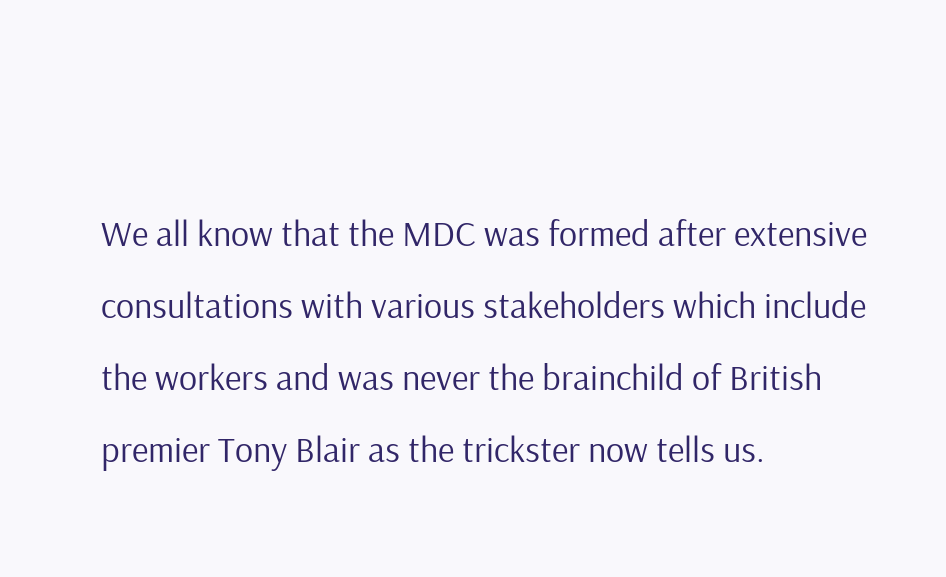We all know that the MDC was formed after extensive consultations with various stakeholders which include the workers and was never the brainchild of British premier Tony Blair as the trickster now tells us.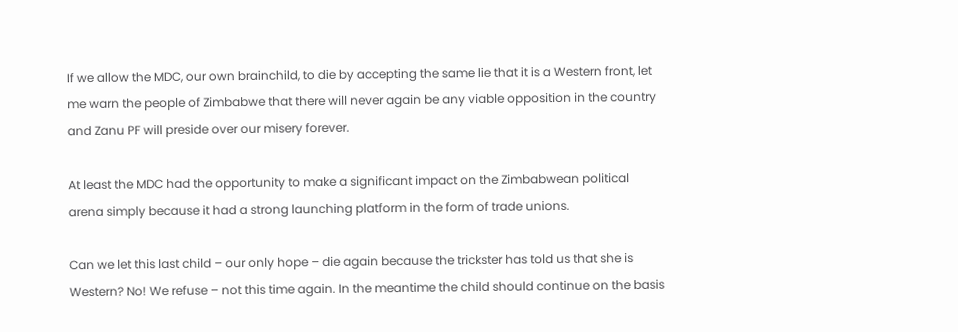If we allow the MDC, our own brainchild, to die by accepting the same lie that it is a Western front, let me warn the people of Zimbabwe that there will never again be any viable opposition in the country and Zanu PF will preside over our misery forever.

At least the MDC had the opportunity to make a significant impact on the Zimbabwean political arena simply because it had a strong launching platform in the form of trade unions.

Can we let this last child – our only hope – die again because the trickster has told us that she is Western? No! We refuse – not this time again. In the meantime the child should continue on the basis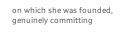on which she was founded, genuinely committing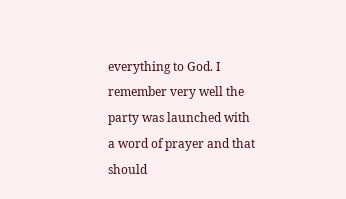everything to God. I remember very well the party was launched with a word of prayer and that should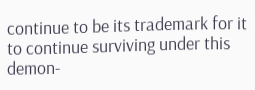continue to be its trademark for it to continue surviving under this demon-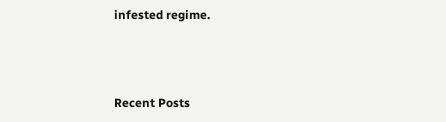infested regime.



Recent Posts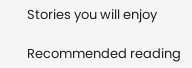Stories you will enjoy

Recommended reading